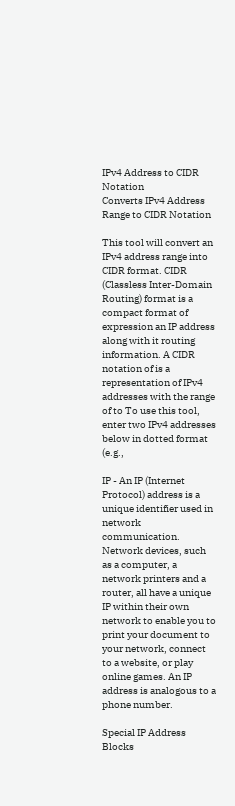IPv4 Address to CIDR Notation
Converts IPv4 Address Range to CIDR Notation

This tool will convert an IPv4 address range into CIDR format. CIDR (Classless Inter-Domain Routing) format is a compact format of expression an IP address along with it routing information. A CIDR notation of is a representation of IPv4 addresses with the range of to To use this tool, enter two IPv4 addresses below in dotted format (e.g.,

IP - An IP (Internet Protocol) address is a unique identifier used in network communication. Network devices, such as a computer, a network printers and a router, all have a unique IP within their own network to enable you to print your document to your network, connect to a website, or play online games. An IP address is analogous to a phone number.

Special IP Address Blocks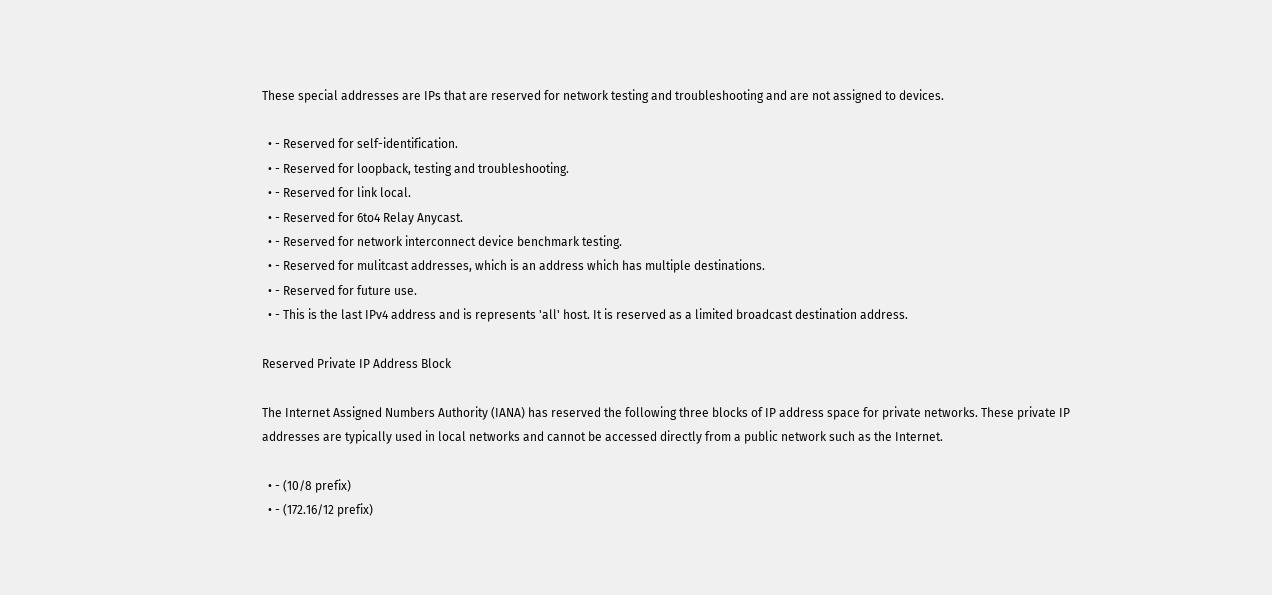These special addresses are IPs that are reserved for network testing and troubleshooting and are not assigned to devices.

  • - Reserved for self-identification.
  • - Reserved for loopback, testing and troubleshooting.
  • - Reserved for link local.
  • - Reserved for 6to4 Relay Anycast.
  • - Reserved for network interconnect device benchmark testing.
  • - Reserved for mulitcast addresses, which is an address which has multiple destinations.
  • - Reserved for future use.
  • - This is the last IPv4 address and is represents 'all' host. It is reserved as a limited broadcast destination address.

Reserved Private IP Address Block

The Internet Assigned Numbers Authority (IANA) has reserved the following three blocks of IP address space for private networks. These private IP addresses are typically used in local networks and cannot be accessed directly from a public network such as the Internet.

  • - (10/8 prefix)
  • - (172.16/12 prefix)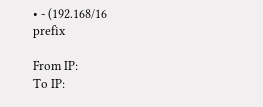• - (192.168/16 prefix

From IP:
To IP: